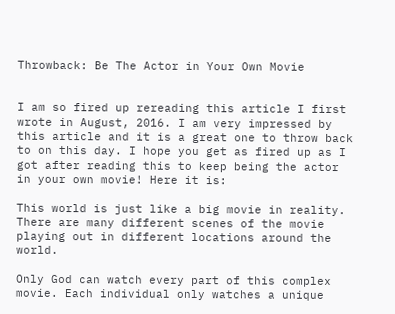Throwback: Be The Actor in Your Own Movie


I am so fired up rereading this article I first wrote in August, 2016. I am very impressed by this article and it is a great one to throw back to on this day. I hope you get as fired up as I got after reading this to keep being the actor in your own movie! Here it is:

This world is just like a big movie in reality. There are many different scenes of the movie playing out in different locations around the world.

Only God can watch every part of this complex movie. Each individual only watches a unique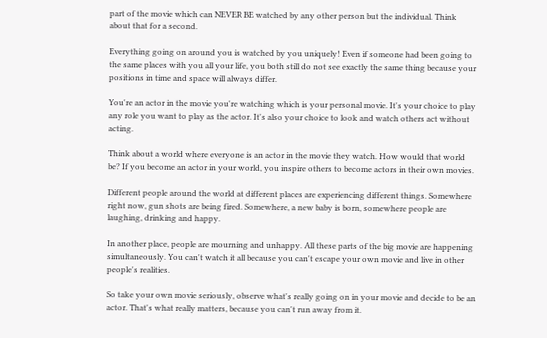part of the movie which can NEVER BE watched by any other person but the individual. Think about that for a second.

Everything going on around you is watched by you uniquely! Even if someone had been going to the same places with you all your life, you both still do not see exactly the same thing because your positions in time and space will always differ.

You're an actor in the movie you're watching which is your personal movie. It's your choice to play any role you want to play as the actor. It's also your choice to look and watch others act without acting.

Think about a world where everyone is an actor in the movie they watch. How would that world be? If you become an actor in your world, you inspire others to become actors in their own movies.

Different people around the world at different places are experiencing different things. Somewhere right now, gun shots are being fired. Somewhere, a new baby is born, somewhere people are laughing, drinking and happy.

In another place, people are mourning and unhappy. All these parts of the big movie are happening simultaneously. You can't watch it all because you can't escape your own movie and live in other people's realities.

So take your own movie seriously, observe what's really going on in your movie and decide to be an actor. That's what really matters, because you can't run away from it.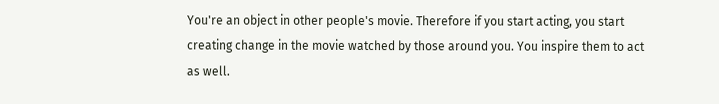You're an object in other people's movie. Therefore if you start acting, you start creating change in the movie watched by those around you. You inspire them to act as well.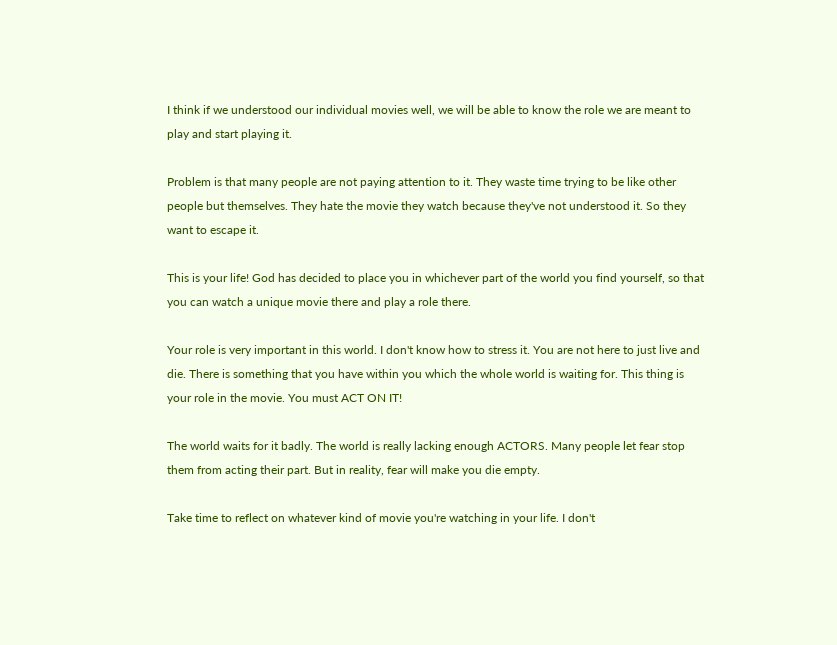I think if we understood our individual movies well, we will be able to know the role we are meant to play and start playing it.

Problem is that many people are not paying attention to it. They waste time trying to be like other people but themselves. They hate the movie they watch because they've not understood it. So they want to escape it.

This is your life! God has decided to place you in whichever part of the world you find yourself, so that you can watch a unique movie there and play a role there.

Your role is very important in this world. I don't know how to stress it. You are not here to just live and die. There is something that you have within you which the whole world is waiting for. This thing is your role in the movie. You must ACT ON IT!

The world waits for it badly. The world is really lacking enough ACTORS. Many people let fear stop them from acting their part. But in reality, fear will make you die empty.

Take time to reflect on whatever kind of movie you're watching in your life. I don't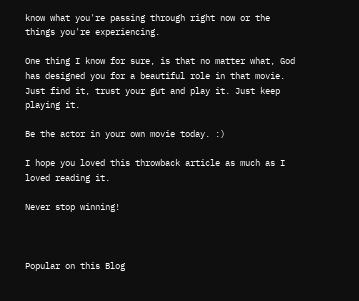know what you're passing through right now or the things you're experiencing.

One thing I know for sure, is that no matter what, God has designed you for a beautiful role in that movie. Just find it, trust your gut and play it. Just keep playing it.

Be the actor in your own movie today. :)

I hope you loved this throwback article as much as I loved reading it.

Never stop winning!



Popular on this Blog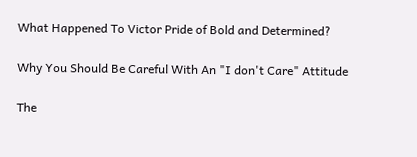What Happened To Victor Pride of Bold and Determined?

Why You Should Be Careful With An "I don't Care" Attitude

The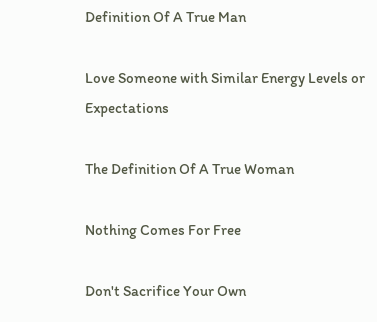Definition Of A True Man

Love Someone with Similar Energy Levels or Expectations

The Definition Of A True Woman

Nothing Comes For Free

Don't Sacrifice Your Own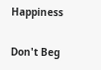Happiness

Don't Beg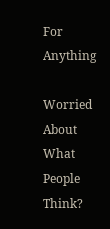For Anything

Worried About What People Think?